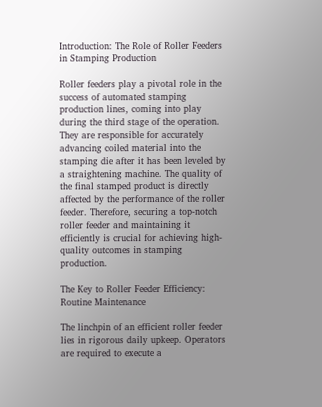Introduction: The Role of Roller Feeders in Stamping Production

Roller feeders play a pivotal role in the success of automated stamping production lines, coming into play during the third stage of the operation. They are responsible for accurately advancing coiled material into the stamping die after it has been leveled by a straightening machine. The quality of the final stamped product is directly affected by the performance of the roller feeder. Therefore, securing a top-notch roller feeder and maintaining it efficiently is crucial for achieving high-quality outcomes in stamping production.

The Key to Roller Feeder Efficiency: Routine Maintenance

The linchpin of an efficient roller feeder lies in rigorous daily upkeep. Operators are required to execute a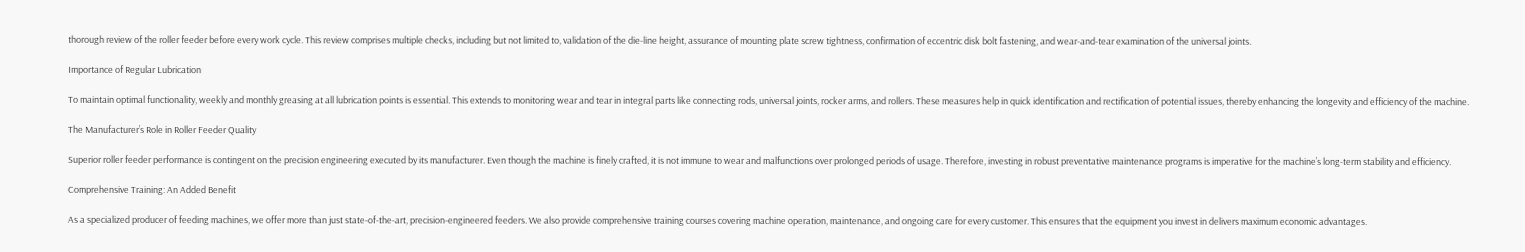thorough review of the roller feeder before every work cycle. This review comprises multiple checks, including but not limited to, validation of the die-line height, assurance of mounting plate screw tightness, confirmation of eccentric disk bolt fastening, and wear-and-tear examination of the universal joints.

Importance of Regular Lubrication

To maintain optimal functionality, weekly and monthly greasing at all lubrication points is essential. This extends to monitoring wear and tear in integral parts like connecting rods, universal joints, rocker arms, and rollers. These measures help in quick identification and rectification of potential issues, thereby enhancing the longevity and efficiency of the machine.

The Manufacturer’s Role in Roller Feeder Quality

Superior roller feeder performance is contingent on the precision engineering executed by its manufacturer. Even though the machine is finely crafted, it is not immune to wear and malfunctions over prolonged periods of usage. Therefore, investing in robust preventative maintenance programs is imperative for the machine’s long-term stability and efficiency.

Comprehensive Training: An Added Benefit

As a specialized producer of feeding machines, we offer more than just state-of-the-art, precision-engineered feeders. We also provide comprehensive training courses covering machine operation, maintenance, and ongoing care for every customer. This ensures that the equipment you invest in delivers maximum economic advantages.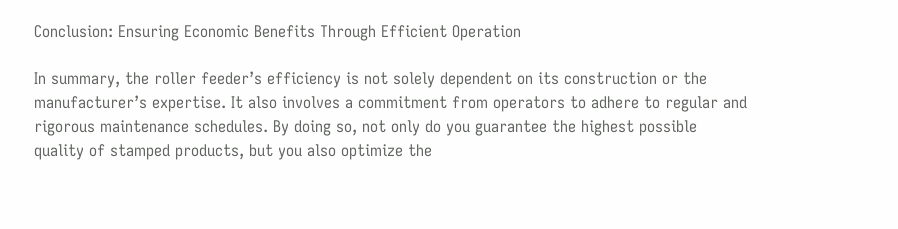Conclusion: Ensuring Economic Benefits Through Efficient Operation

In summary, the roller feeder’s efficiency is not solely dependent on its construction or the manufacturer’s expertise. It also involves a commitment from operators to adhere to regular and rigorous maintenance schedules. By doing so, not only do you guarantee the highest possible quality of stamped products, but you also optimize the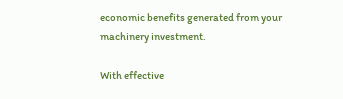economic benefits generated from your machinery investment.

With effective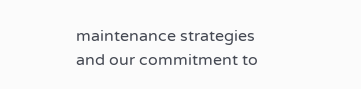maintenance strategies and our commitment to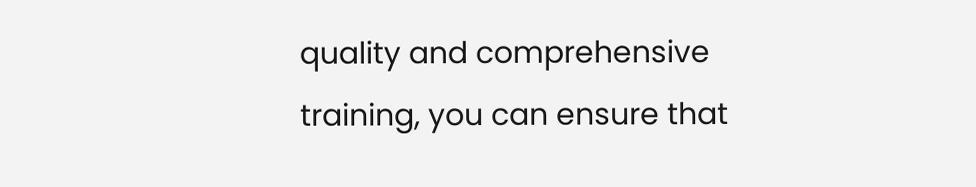quality and comprehensive training, you can ensure that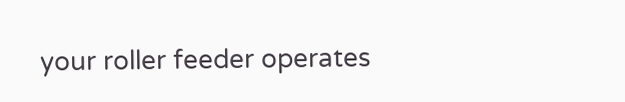your roller feeder operates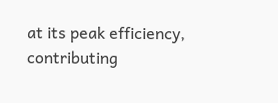at its peak efficiency, contributing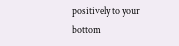positively to your bottom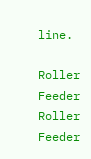line.

Roller Feeder
Roller Feeder